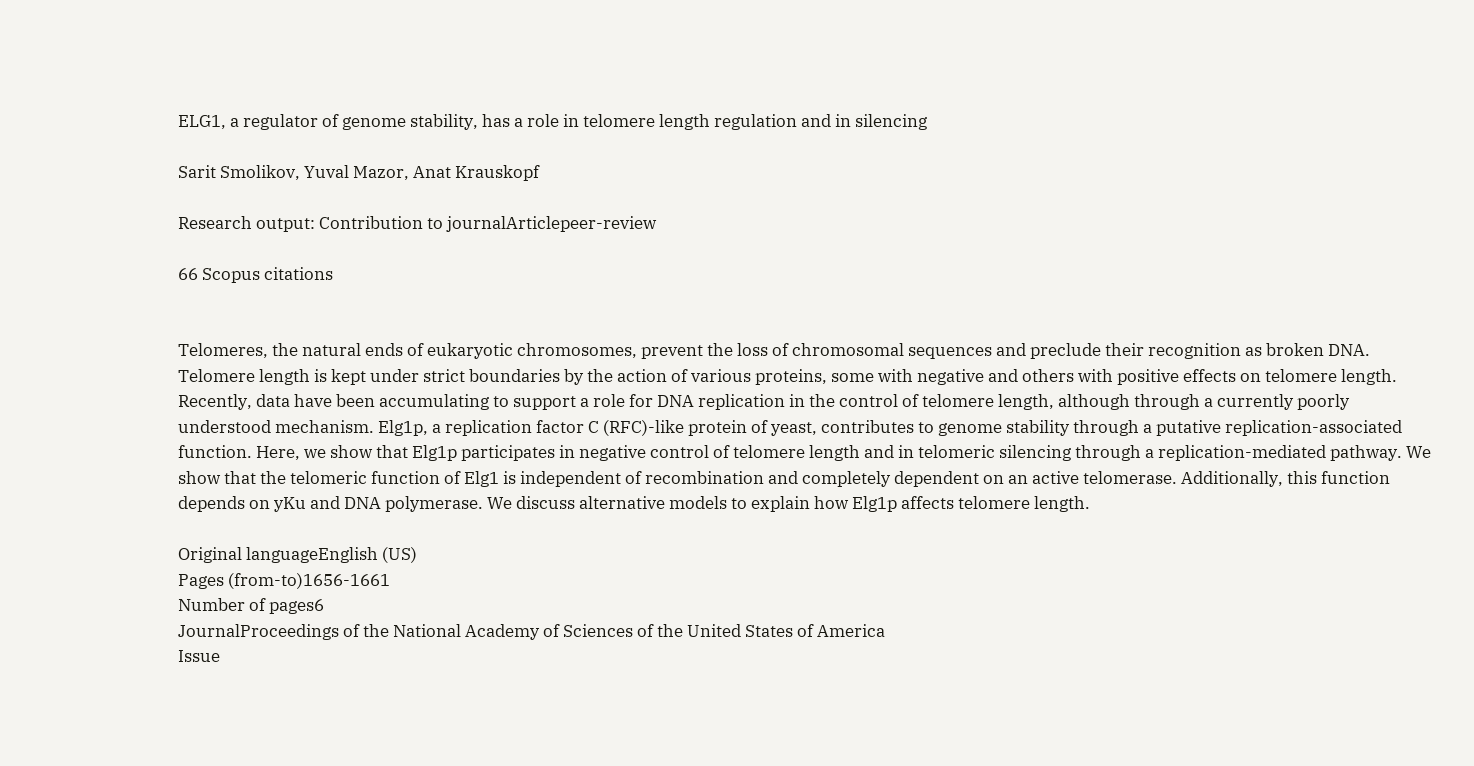ELG1, a regulator of genome stability, has a role in telomere length regulation and in silencing

Sarit Smolikov, Yuval Mazor, Anat Krauskopf

Research output: Contribution to journalArticlepeer-review

66 Scopus citations


Telomeres, the natural ends of eukaryotic chromosomes, prevent the loss of chromosomal sequences and preclude their recognition as broken DNA. Telomere length is kept under strict boundaries by the action of various proteins, some with negative and others with positive effects on telomere length. Recently, data have been accumulating to support a role for DNA replication in the control of telomere length, although through a currently poorly understood mechanism. Elg1p, a replication factor C (RFC)-like protein of yeast, contributes to genome stability through a putative replication-associated function. Here, we show that Elg1p participates in negative control of telomere length and in telomeric silencing through a replication-mediated pathway. We show that the telomeric function of Elg1 is independent of recombination and completely dependent on an active telomerase. Additionally, this function depends on yKu and DNA polymerase. We discuss alternative models to explain how Elg1p affects telomere length.

Original languageEnglish (US)
Pages (from-to)1656-1661
Number of pages6
JournalProceedings of the National Academy of Sciences of the United States of America
Issue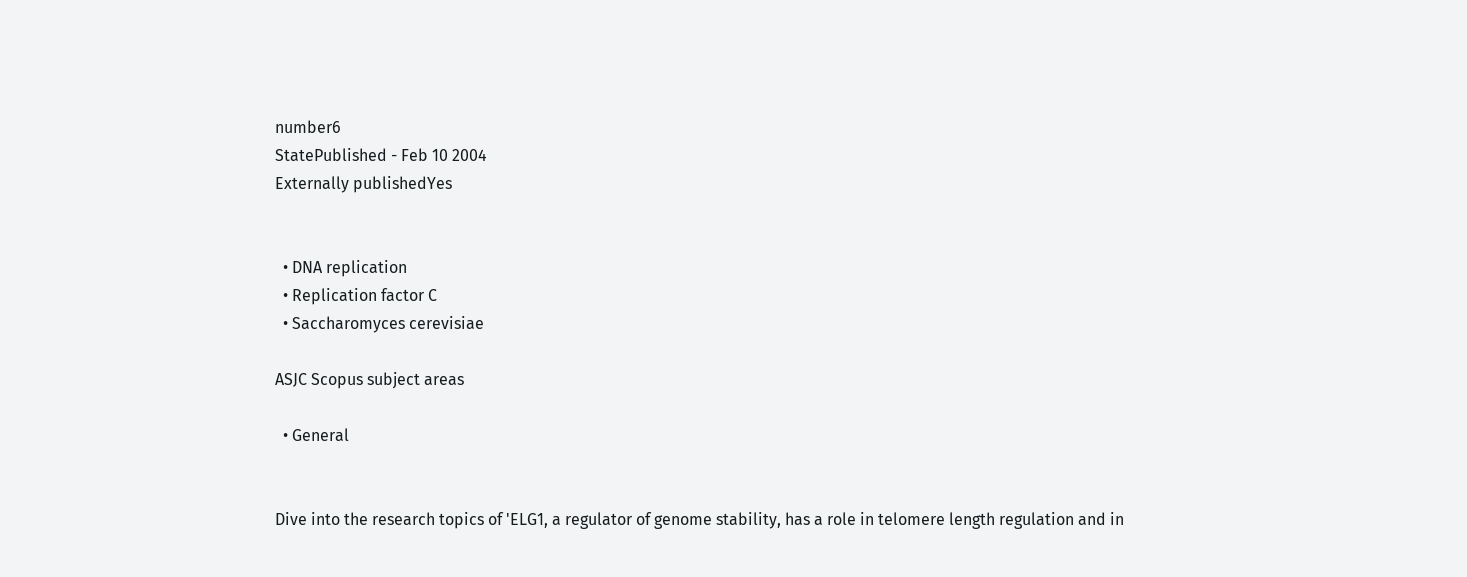number6
StatePublished - Feb 10 2004
Externally publishedYes


  • DNA replication
  • Replication factor C
  • Saccharomyces cerevisiae

ASJC Scopus subject areas

  • General


Dive into the research topics of 'ELG1, a regulator of genome stability, has a role in telomere length regulation and in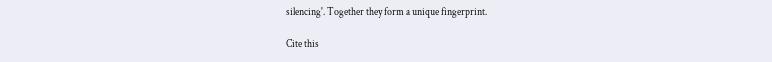silencing'. Together they form a unique fingerprint.

Cite this